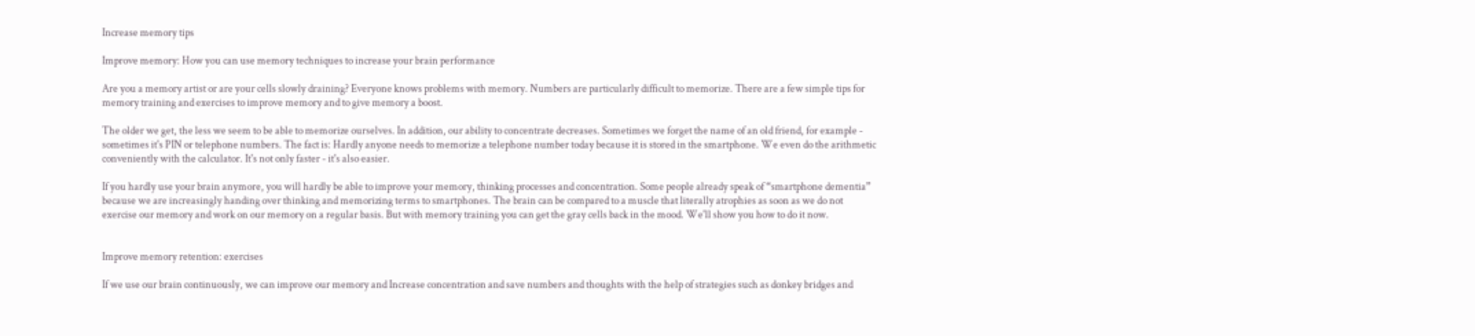Increase memory tips

Improve memory: How you can use memory techniques to increase your brain performance

Are you a memory artist or are your cells slowly draining? Everyone knows problems with memory. Numbers are particularly difficult to memorize. There are a few simple tips for memory training and exercises to improve memory and to give memory a boost.

The older we get, the less we seem to be able to memorize ourselves. In addition, our ability to concentrate decreases. Sometimes we forget the name of an old friend, for example - sometimes it's PIN or telephone numbers. The fact is: Hardly anyone needs to memorize a telephone number today because it is stored in the smartphone. We even do the arithmetic conveniently with the calculator. It's not only faster - it's also easier.

If you hardly use your brain anymore, you will hardly be able to improve your memory, thinking processes and concentration. Some people already speak of “smartphone dementia” because we are increasingly handing over thinking and memorizing terms to smartphones. The brain can be compared to a muscle that literally atrophies as soon as we do not exercise our memory and work on our memory on a regular basis. But with memory training you can get the gray cells back in the mood. We'll show you how to do it now.


Improve memory retention: exercises

If we use our brain continuously, we can improve our memory and Increase concentration and save numbers and thoughts with the help of strategies such as donkey bridges and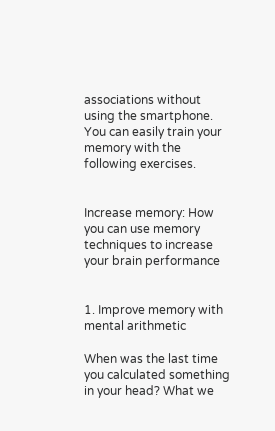associations without using the smartphone. You can easily train your memory with the following exercises.


Increase memory: How you can use memory techniques to increase your brain performance


1. Improve memory with mental arithmetic

When was the last time you calculated something in your head? What we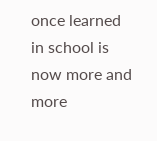once learned in school is now more and more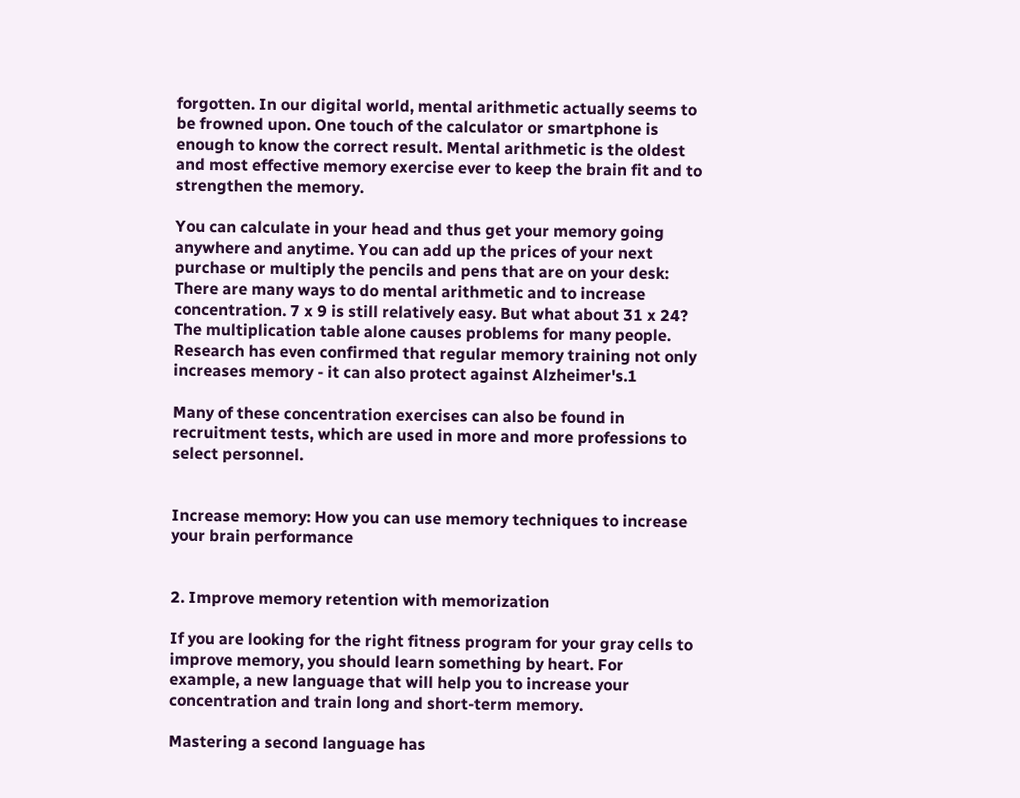forgotten. In our digital world, mental arithmetic actually seems to be frowned upon. One touch of the calculator or smartphone is enough to know the correct result. Mental arithmetic is the oldest and most effective memory exercise ever to keep the brain fit and to strengthen the memory.

You can calculate in your head and thus get your memory going anywhere and anytime. You can add up the prices of your next purchase or multiply the pencils and pens that are on your desk: There are many ways to do mental arithmetic and to increase concentration. 7 x 9 is still relatively easy. But what about 31 x 24? The multiplication table alone causes problems for many people. Research has even confirmed that regular memory training not only increases memory - it can also protect against Alzheimer's.1

Many of these concentration exercises can also be found in recruitment tests, which are used in more and more professions to select personnel.


Increase memory: How you can use memory techniques to increase your brain performance


2. Improve memory retention with memorization

If you are looking for the right fitness program for your gray cells to improve memory, you should learn something by heart. For example, a new language that will help you to increase your concentration and train long and short-term memory.

Mastering a second language has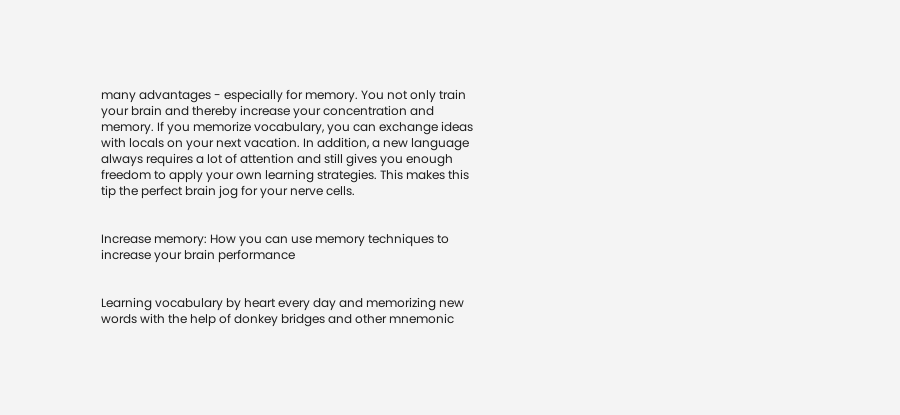many advantages - especially for memory. You not only train your brain and thereby increase your concentration and memory. If you memorize vocabulary, you can exchange ideas with locals on your next vacation. In addition, a new language always requires a lot of attention and still gives you enough freedom to apply your own learning strategies. This makes this tip the perfect brain jog for your nerve cells.


Increase memory: How you can use memory techniques to increase your brain performance


Learning vocabulary by heart every day and memorizing new words with the help of donkey bridges and other mnemonic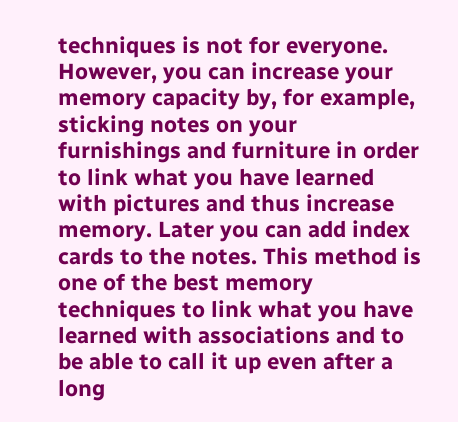techniques is not for everyone. However, you can increase your memory capacity by, for example, sticking notes on your furnishings and furniture in order to link what you have learned with pictures and thus increase memory. Later you can add index cards to the notes. This method is one of the best memory techniques to link what you have learned with associations and to be able to call it up even after a long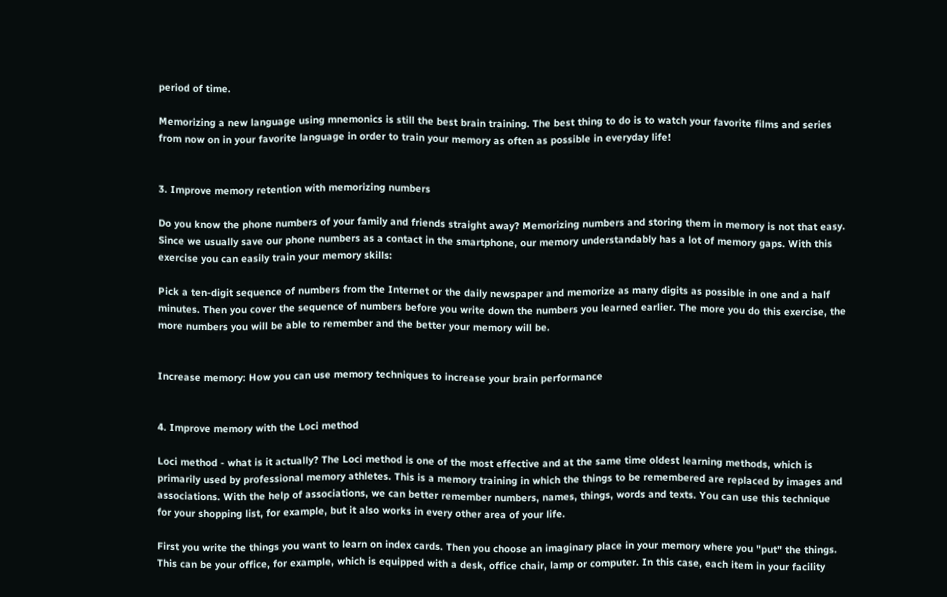period of time.

Memorizing a new language using mnemonics is still the best brain training. The best thing to do is to watch your favorite films and series from now on in your favorite language in order to train your memory as often as possible in everyday life!


3. Improve memory retention with memorizing numbers

Do you know the phone numbers of your family and friends straight away? Memorizing numbers and storing them in memory is not that easy. Since we usually save our phone numbers as a contact in the smartphone, our memory understandably has a lot of memory gaps. With this exercise you can easily train your memory skills:

Pick a ten-digit sequence of numbers from the Internet or the daily newspaper and memorize as many digits as possible in one and a half minutes. Then you cover the sequence of numbers before you write down the numbers you learned earlier. The more you do this exercise, the more numbers you will be able to remember and the better your memory will be.


Increase memory: How you can use memory techniques to increase your brain performance


4. Improve memory with the Loci method

Loci method - what is it actually? The Loci method is one of the most effective and at the same time oldest learning methods, which is primarily used by professional memory athletes. This is a memory training in which the things to be remembered are replaced by images and associations. With the help of associations, we can better remember numbers, names, things, words and texts. You can use this technique for your shopping list, for example, but it also works in every other area of your life.

First you write the things you want to learn on index cards. Then you choose an imaginary place in your memory where you "put" the things. This can be your office, for example, which is equipped with a desk, office chair, lamp or computer. In this case, each item in your facility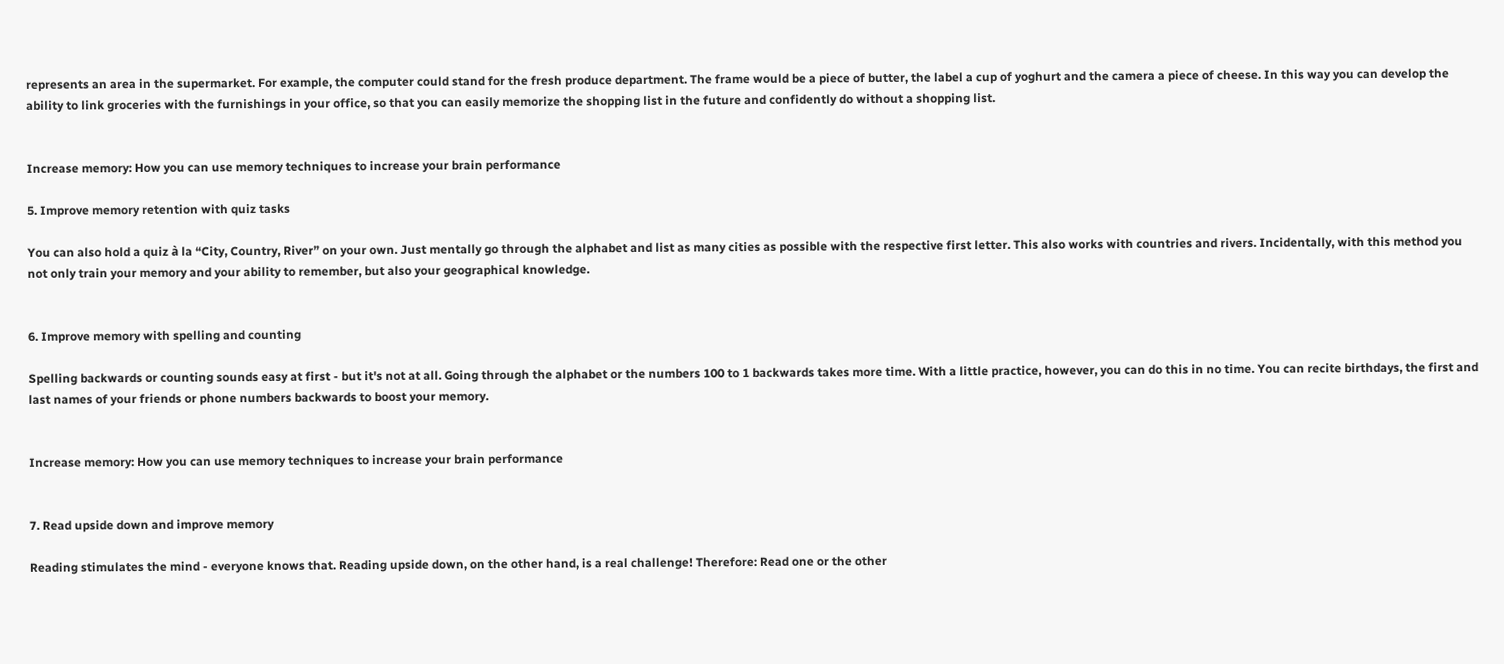represents an area in the supermarket. For example, the computer could stand for the fresh produce department. The frame would be a piece of butter, the label a cup of yoghurt and the camera a piece of cheese. In this way you can develop the ability to link groceries with the furnishings in your office, so that you can easily memorize the shopping list in the future and confidently do without a shopping list.


Increase memory: How you can use memory techniques to increase your brain performance

5. Improve memory retention with quiz tasks

You can also hold a quiz à la “City, Country, River” on your own. Just mentally go through the alphabet and list as many cities as possible with the respective first letter. This also works with countries and rivers. Incidentally, with this method you not only train your memory and your ability to remember, but also your geographical knowledge.


6. Improve memory with spelling and counting

Spelling backwards or counting sounds easy at first - but it's not at all. Going through the alphabet or the numbers 100 to 1 backwards takes more time. With a little practice, however, you can do this in no time. You can recite birthdays, the first and last names of your friends or phone numbers backwards to boost your memory.


Increase memory: How you can use memory techniques to increase your brain performance


7. Read upside down and improve memory

Reading stimulates the mind - everyone knows that. Reading upside down, on the other hand, is a real challenge! Therefore: Read one or the other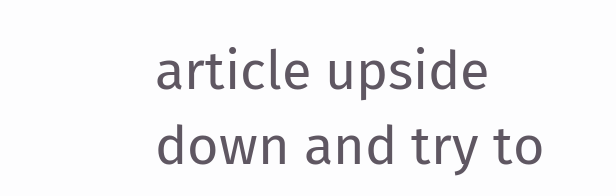article upside down and try to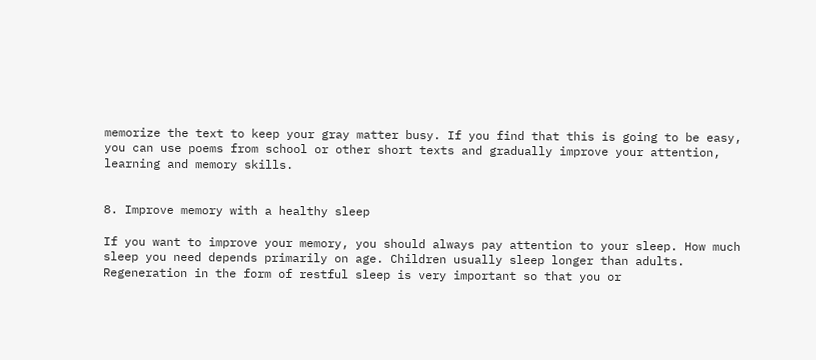memorize the text to keep your gray matter busy. If you find that this is going to be easy, you can use poems from school or other short texts and gradually improve your attention, learning and memory skills.


8. Improve memory with a healthy sleep

If you want to improve your memory, you should always pay attention to your sleep. How much sleep you need depends primarily on age. Children usually sleep longer than adults. Regeneration in the form of restful sleep is very important so that you or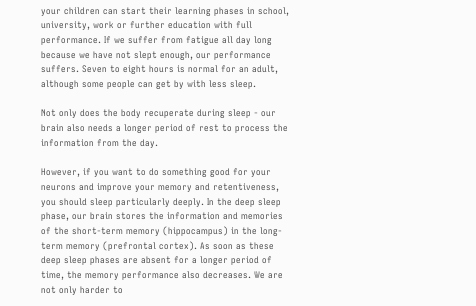your children can start their learning phases in school, university, work or further education with full performance. If we suffer from fatigue all day long because we have not slept enough, our performance suffers. Seven to eight hours is normal for an adult, although some people can get by with less sleep.

Not only does the body recuperate during sleep - our brain also needs a longer period of rest to process the information from the day.

However, if you want to do something good for your neurons and improve your memory and retentiveness, you should sleep particularly deeply. In the deep sleep phase, our brain stores the information and memories of the short-term memory (hippocampus) in the long-term memory (prefrontal cortex). As soon as these deep sleep phases are absent for a longer period of time, the memory performance also decreases. We are not only harder to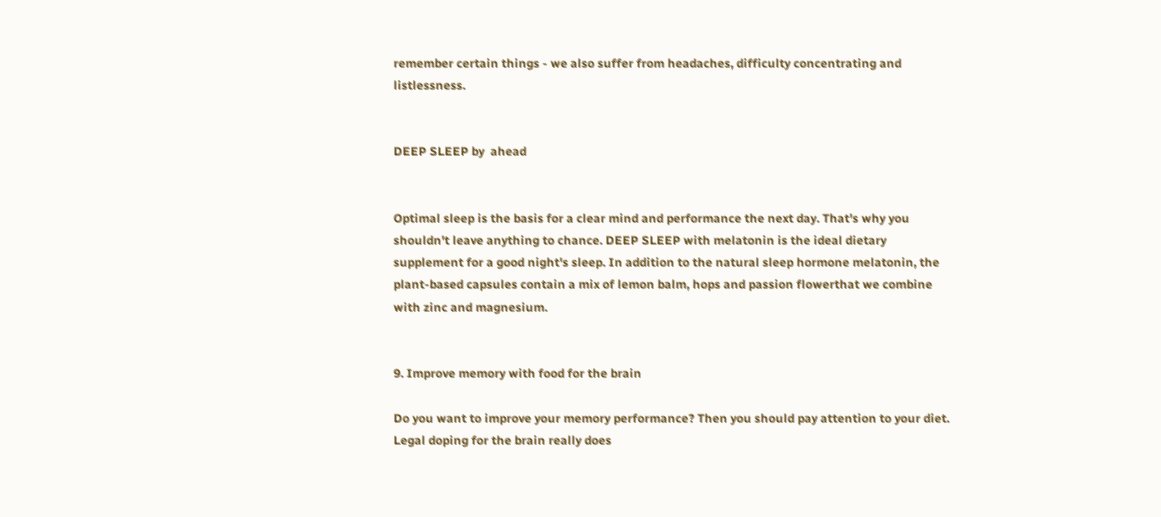remember certain things - we also suffer from headaches, difficulty concentrating and listlessness.


DEEP SLEEP by  ahead


Optimal sleep is the basis for a clear mind and performance the next day. That's why you shouldn't leave anything to chance. DEEP SLEEP with melatonin is the ideal dietary supplement for a good night's sleep. In addition to the natural sleep hormone melatonin, the plant-based capsules contain a mix of lemon balm, hops and passion flowerthat we combine with zinc and magnesium.


9. Improve memory with food for the brain

Do you want to improve your memory performance? Then you should pay attention to your diet. Legal doping for the brain really does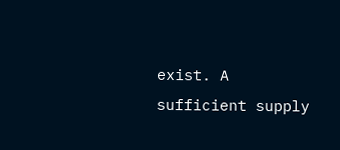exist. A sufficient supply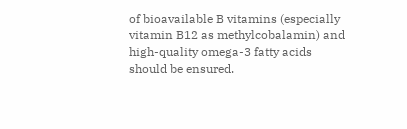of bioavailable B vitamins (especially vitamin B12 as methylcobalamin) and high-quality omega-3 fatty acids should be ensured.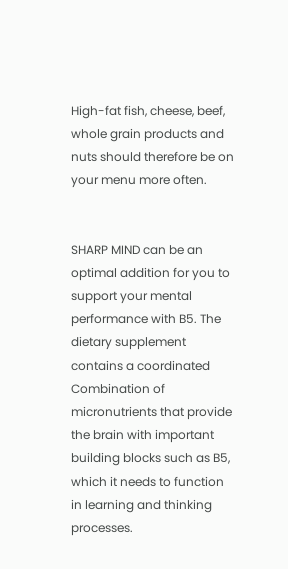High-fat fish, cheese, beef, whole grain products and nuts should therefore be on your menu more often.


SHARP MIND can be an optimal addition for you to support your mental performance with B5. The dietary supplement contains a coordinated Combination of micronutrients that provide the brain with important building blocks such as B5, which it needs to function in learning and thinking processes.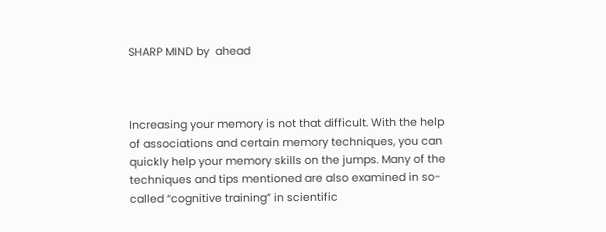SHARP MIND by  ahead



Increasing your memory is not that difficult. With the help of associations and certain memory techniques, you can quickly help your memory skills on the jumps. Many of the techniques and tips mentioned are also examined in so-called “cognitive training” in scientific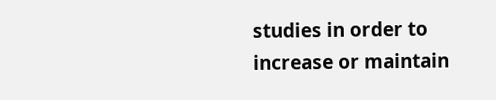studies in order to increase or maintain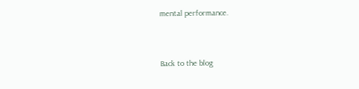mental performance.




Back to the blog